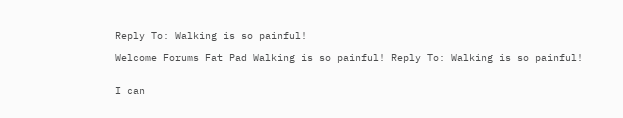Reply To: Walking is so painful!

Welcome Forums Fat Pad Walking is so painful! Reply To: Walking is so painful!


I can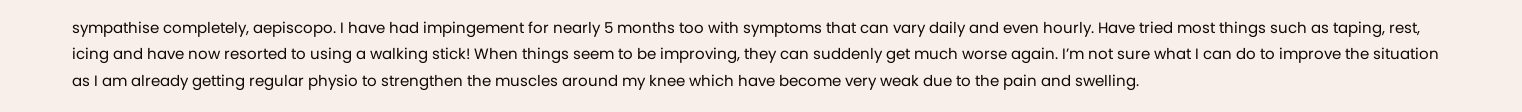sympathise completely, aepiscopo. I have had impingement for nearly 5 months too with symptoms that can vary daily and even hourly. Have tried most things such as taping, rest, icing and have now resorted to using a walking stick! When things seem to be improving, they can suddenly get much worse again. I’m not sure what I can do to improve the situation as I am already getting regular physio to strengthen the muscles around my knee which have become very weak due to the pain and swelling.